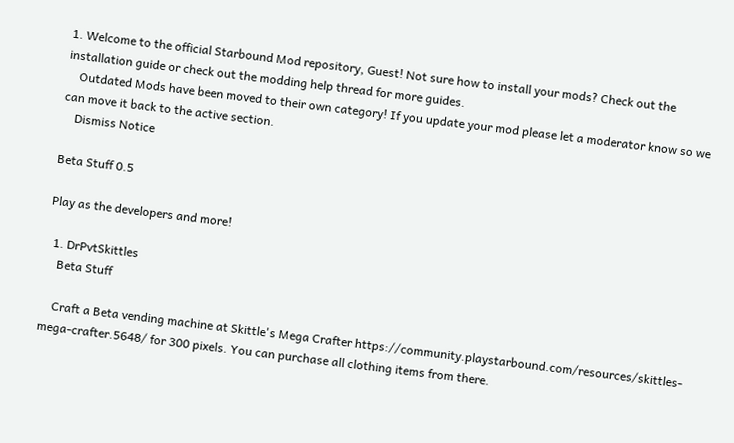1. Welcome to the official Starbound Mod repository, Guest! Not sure how to install your mods? Check out the installation guide or check out the modding help thread for more guides.
    Outdated Mods have been moved to their own category! If you update your mod please let a moderator know so we can move it back to the active section.
    Dismiss Notice

Beta Stuff 0.5

Play as the developers and more!

  1. DrPvtSkittles
    Beta Stuff

    Craft a Beta vending machine at Skittle's Mega Crafter https://community.playstarbound.com/resources/skittles-mega-crafter.5648/ for 300 pixels. You can purchase all clothing items from there.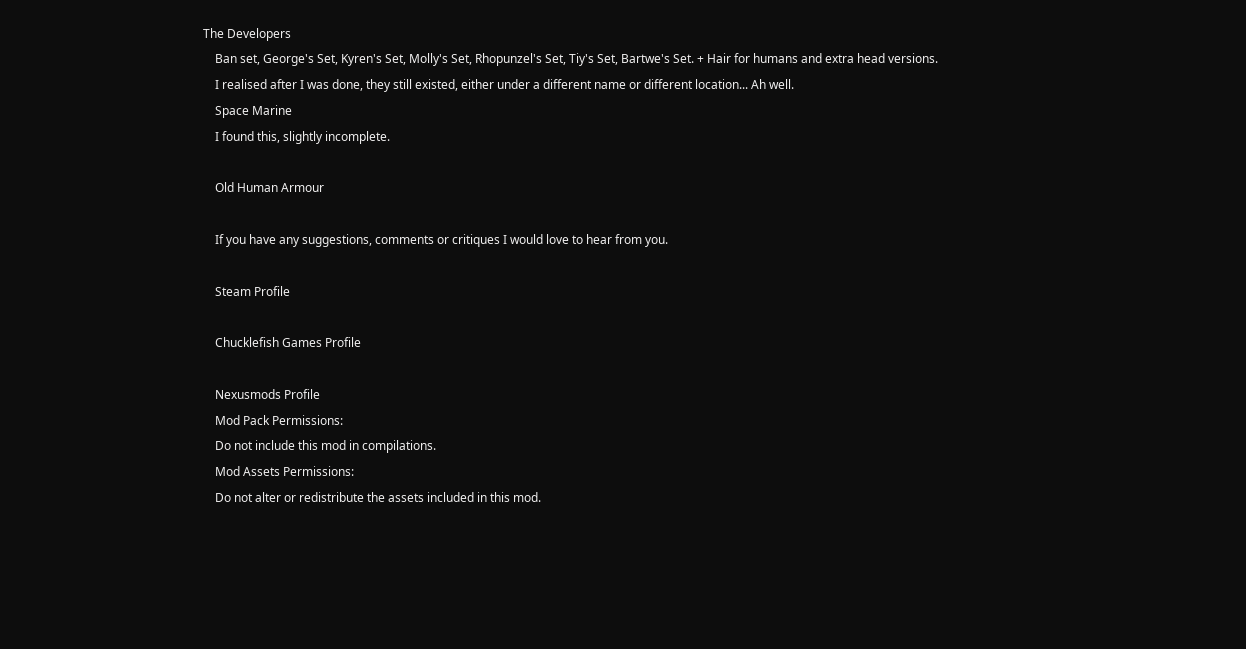The Developers
    Ban set, George's Set, Kyren's Set, Molly's Set, Rhopunzel's Set, Tiy's Set, Bartwe's Set. + Hair for humans and extra head versions.
    I realised after I was done, they still existed, either under a different name or different location... Ah well.
    Space Marine
    I found this, slightly incomplete.

    Old Human Armour

    If you have any suggestions, comments or critiques I would love to hear from you.

    Steam Profile

    Chucklefish Games Profile

    Nexusmods Profile
    Mod Pack Permissions:
    Do not include this mod in compilations.
    Mod Assets Permissions:
    Do not alter or redistribute the assets included in this mod.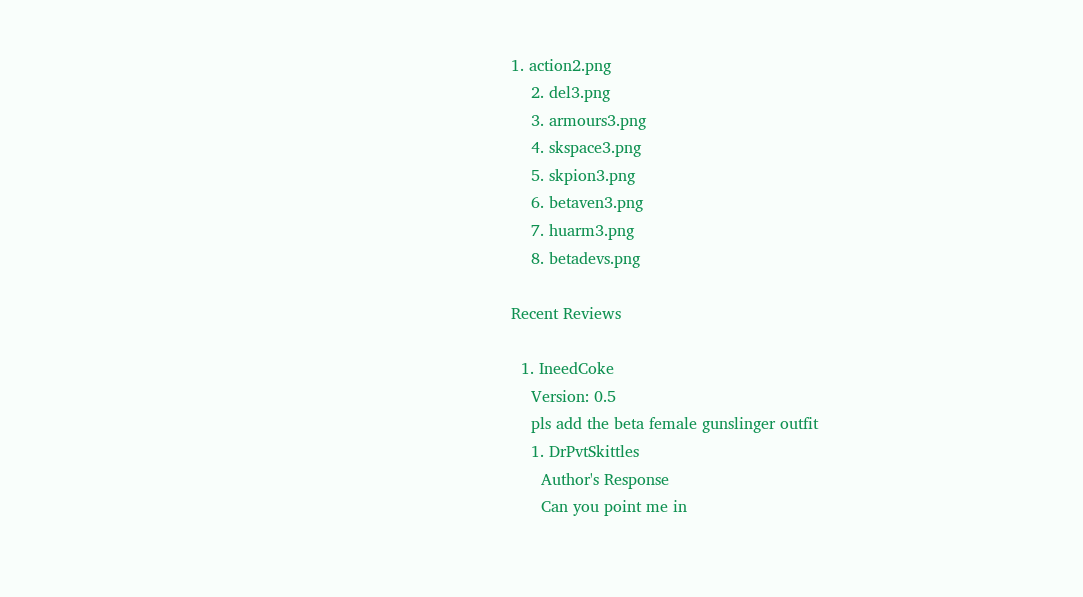1. action2.png
    2. del3.png
    3. armours3.png
    4. skspace3.png
    5. skpion3.png
    6. betaven3.png
    7. huarm3.png
    8. betadevs.png

Recent Reviews

  1. IneedCoke
    Version: 0.5
    pls add the beta female gunslinger outfit
    1. DrPvtSkittles
      Author's Response
      Can you point me in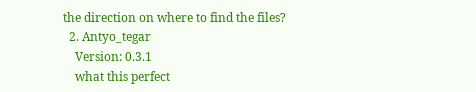the direction on where to find the files?
  2. Antyo_tegar
    Version: 0.3.1
    what this perfect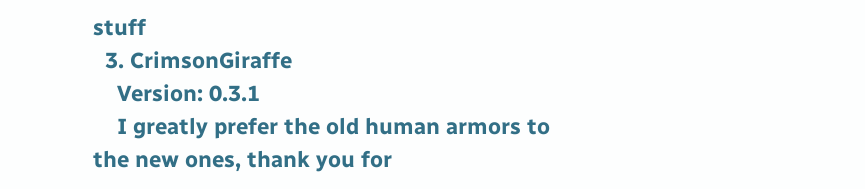stuff
  3. CrimsonGiraffe
    Version: 0.3.1
    I greatly prefer the old human armors to the new ones, thank you for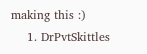making this :)
    1. DrPvtSkittles